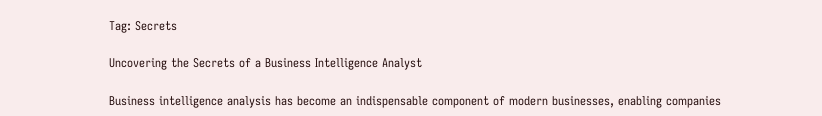Tag: Secrets

Uncovering the Secrets of a Business Intelligence Analyst

Business intelligence analysis has become an indispensable component of modern businesses, enabling companies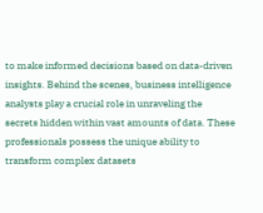to make informed decisions based on data-driven insights. Behind the scenes, business intelligence analysts play a crucial role in unraveling the secrets hidden within vast amounts of data. These professionals possess the unique ability to transform complex datasets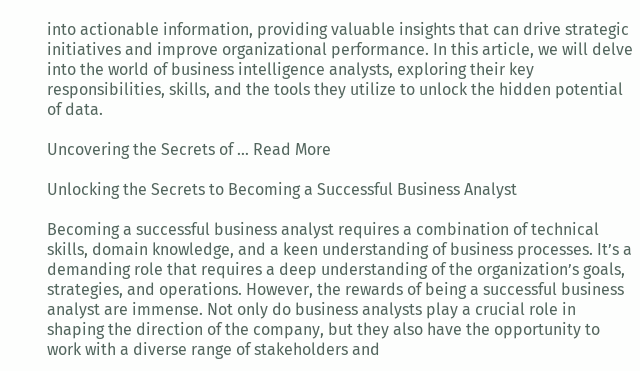into actionable information, providing valuable insights that can drive strategic initiatives and improve organizational performance. In this article, we will delve into the world of business intelligence analysts, exploring their key responsibilities, skills, and the tools they utilize to unlock the hidden potential of data.

Uncovering the Secrets of … Read More

Unlocking the Secrets to Becoming a Successful Business Analyst

Becoming a successful business analyst requires a combination of technical skills, domain knowledge, and a keen understanding of business processes. It’s a demanding role that requires a deep understanding of the organization’s goals, strategies, and operations. However, the rewards of being a successful business analyst are immense. Not only do business analysts play a crucial role in shaping the direction of the company, but they also have the opportunity to work with a diverse range of stakeholders and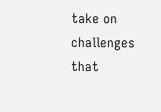take on challenges that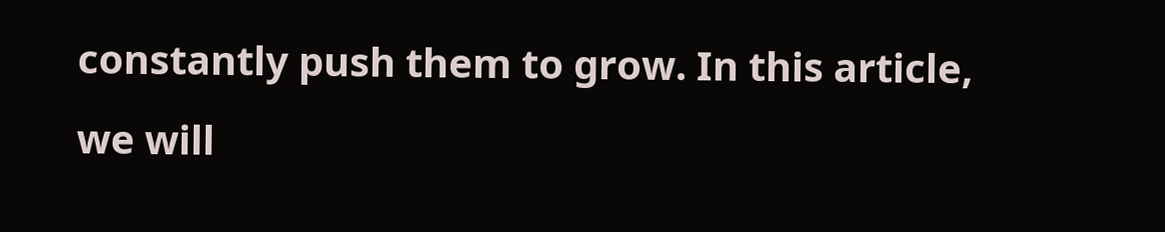constantly push them to grow. In this article, we will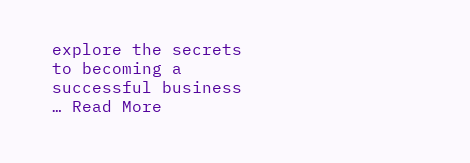explore the secrets to becoming a successful business … Read More